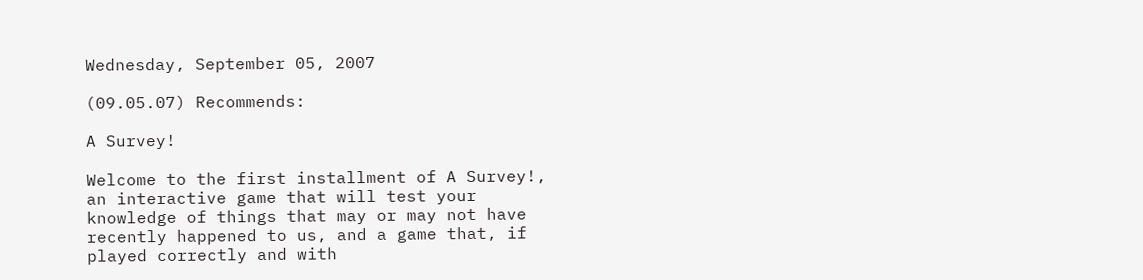Wednesday, September 05, 2007

(09.05.07) Recommends:

A Survey!

Welcome to the first installment of A Survey!, an interactive game that will test your knowledge of things that may or may not have recently happened to us, and a game that, if played correctly and with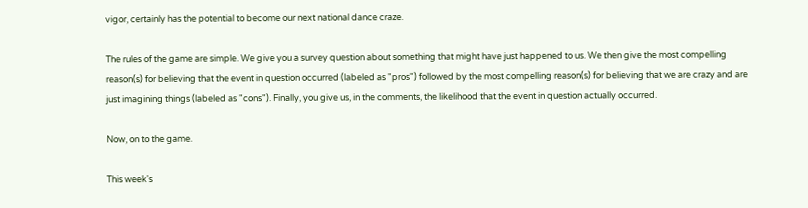vigor, certainly has the potential to become our next national dance craze.

The rules of the game are simple. We give you a survey question about something that might have just happened to us. We then give the most compelling reason(s) for believing that the event in question occurred (labeled as "pros") followed by the most compelling reason(s) for believing that we are crazy and are just imagining things (labeled as "cons"). Finally, you give us, in the comments, the likelihood that the event in question actually occurred.

Now, on to the game.

This week's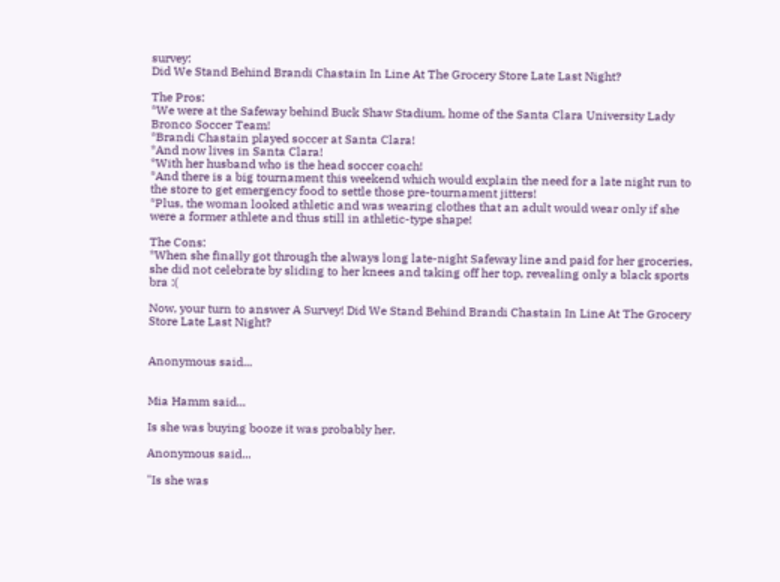survey:
Did We Stand Behind Brandi Chastain In Line At The Grocery Store Late Last Night?

The Pros:
*We were at the Safeway behind Buck Shaw Stadium, home of the Santa Clara University Lady Bronco Soccer Team!
*Brandi Chastain played soccer at Santa Clara!
*And now lives in Santa Clara!
*With her husband who is the head soccer coach!
*And there is a big tournament this weekend which would explain the need for a late night run to the store to get emergency food to settle those pre-tournament jitters!
*Plus, the woman looked athletic and was wearing clothes that an adult would wear only if she were a former athlete and thus still in athletic-type shape!

The Cons:
*When she finally got through the always long late-night Safeway line and paid for her groceries, she did not celebrate by sliding to her knees and taking off her top, revealing only a black sports bra :(

Now, your turn to answer A Survey! Did We Stand Behind Brandi Chastain In Line At The Grocery Store Late Last Night?


Anonymous said...


Mia Hamm said...

Is she was buying booze it was probably her.

Anonymous said...

"Is she was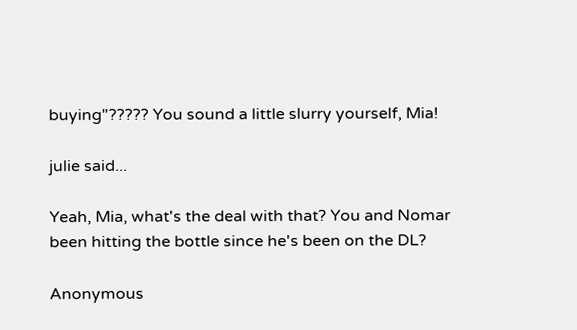buying"????? You sound a little slurry yourself, Mia!

julie said...

Yeah, Mia, what's the deal with that? You and Nomar been hitting the bottle since he's been on the DL?

Anonymous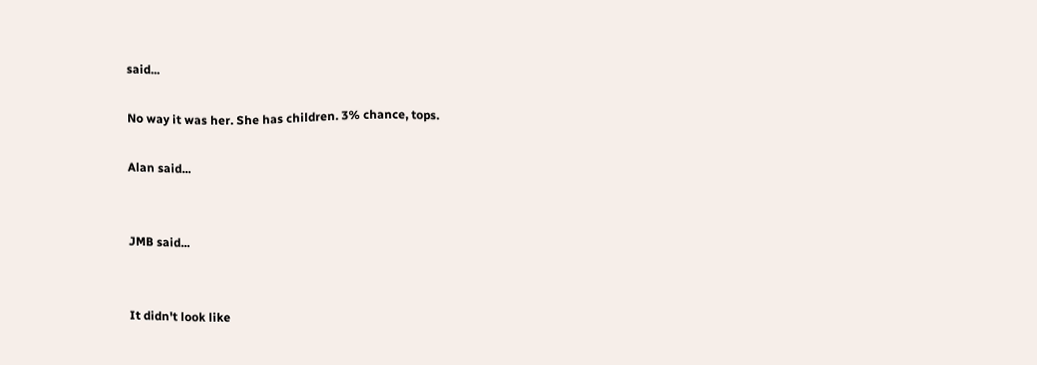said...

No way it was her. She has children. 3% chance, tops.

Alan said...


JMB said...


It didn't look like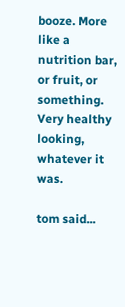booze. More like a nutrition bar, or fruit, or something. Very healthy looking, whatever it was.

tom said...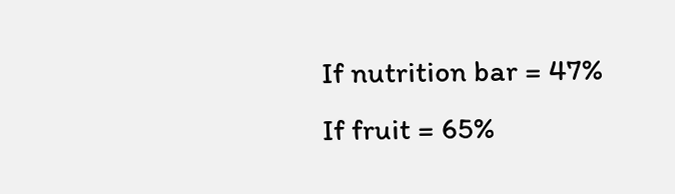If nutrition bar = 47%
If fruit = 65%